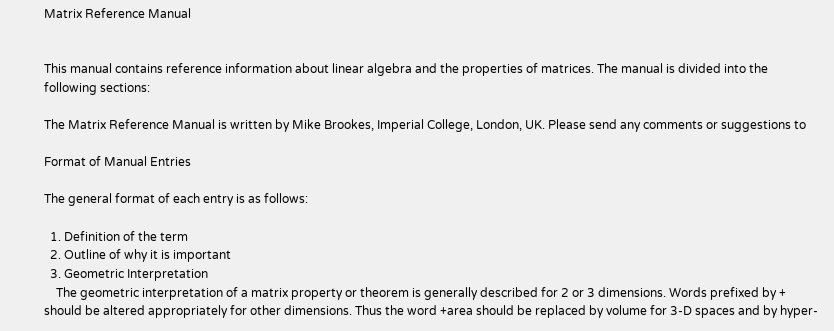Matrix Reference Manual


This manual contains reference information about linear algebra and the properties of matrices. The manual is divided into the following sections:

The Matrix Reference Manual is written by Mike Brookes, Imperial College, London, UK. Please send any comments or suggestions to

Format of Manual Entries

The general format of each entry is as follows:

  1. Definition of the term
  2. Outline of why it is important
  3. Geometric Interpretation
    The geometric interpretation of a matrix property or theorem is generally described for 2 or 3 dimensions. Words prefixed by + should be altered appropriately for other dimensions. Thus the word +area should be replaced by volume for 3-D spaces and by hyper-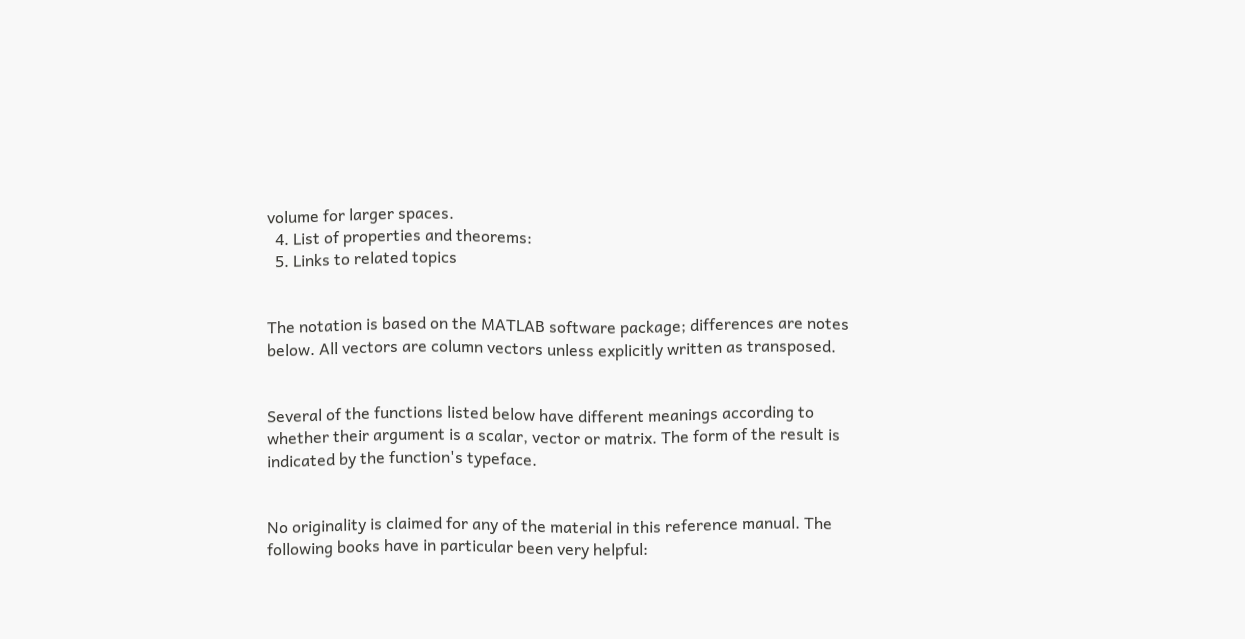volume for larger spaces.
  4. List of properties and theorems:
  5. Links to related topics


The notation is based on the MATLAB software package; differences are notes below. All vectors are column vectors unless explicitly written as transposed.


Several of the functions listed below have different meanings according to whether their argument is a scalar, vector or matrix. The form of the result is indicated by the function's typeface.


No originality is claimed for any of the material in this reference manual. The following books have in particular been very helpful: